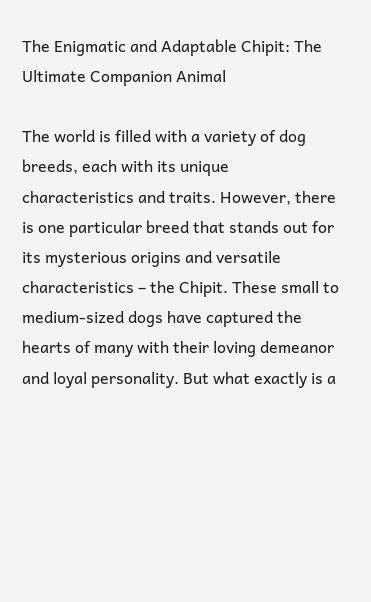The Enigmatic and Adaptable Chipit: The Ultimate Companion Animal

The world is filled with a variety of dog breeds, each with its unique characteristics and traits. However, there is one particular breed that stands out for its mysterious origins and versatile characteristics – the Chipit. These small to medium-sized dogs have captured the hearts of many with their loving demeanor and loyal personality. But what exactly is a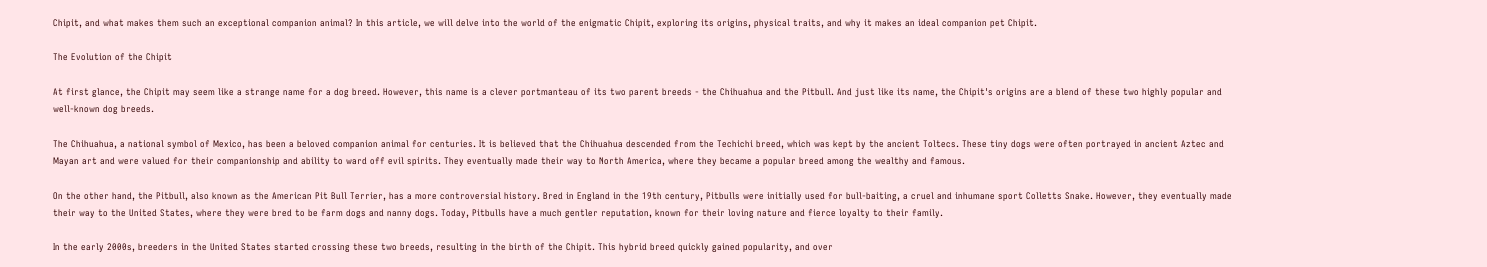Chipit, and what makes them such an exceptional companion animal? In this article, we will delve into the world of the enigmatic Chipit, exploring its origins, physical traits, and why it makes an ideal companion pet Chipit.

The Evolution of the Chipit

At first glance, the Chipit may seem like a strange name for a dog breed. However, this name is a clever portmanteau of its two parent breeds - the Chihuahua and the Pitbull. And just like its name, the Chipit's origins are a blend of these two highly popular and well-known dog breeds.

The Chihuahua, a national symbol of Mexico, has been a beloved companion animal for centuries. It is believed that the Chihuahua descended from the Techichi breed, which was kept by the ancient Toltecs. These tiny dogs were often portrayed in ancient Aztec and Mayan art and were valued for their companionship and ability to ward off evil spirits. They eventually made their way to North America, where they became a popular breed among the wealthy and famous.

On the other hand, the Pitbull, also known as the American Pit Bull Terrier, has a more controversial history. Bred in England in the 19th century, Pitbulls were initially used for bull-baiting, a cruel and inhumane sport Colletts Snake. However, they eventually made their way to the United States, where they were bred to be farm dogs and nanny dogs. Today, Pitbulls have a much gentler reputation, known for their loving nature and fierce loyalty to their family.

In the early 2000s, breeders in the United States started crossing these two breeds, resulting in the birth of the Chipit. This hybrid breed quickly gained popularity, and over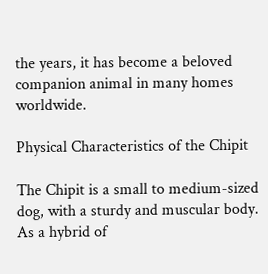the years, it has become a beloved companion animal in many homes worldwide.

Physical Characteristics of the Chipit

The Chipit is a small to medium-sized dog, with a sturdy and muscular body. As a hybrid of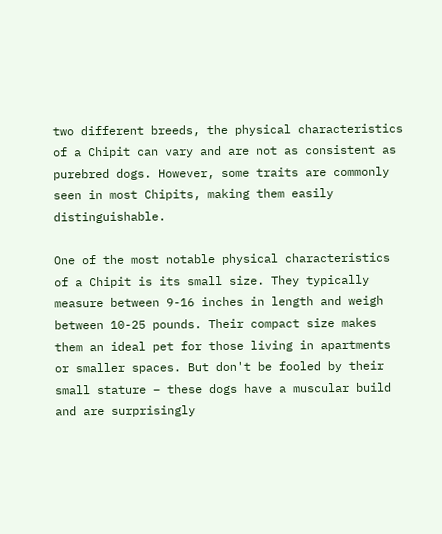two different breeds, the physical characteristics of a Chipit can vary and are not as consistent as purebred dogs. However, some traits are commonly seen in most Chipits, making them easily distinguishable.

One of the most notable physical characteristics of a Chipit is its small size. They typically measure between 9-16 inches in length and weigh between 10-25 pounds. Their compact size makes them an ideal pet for those living in apartments or smaller spaces. But don't be fooled by their small stature – these dogs have a muscular build and are surprisingly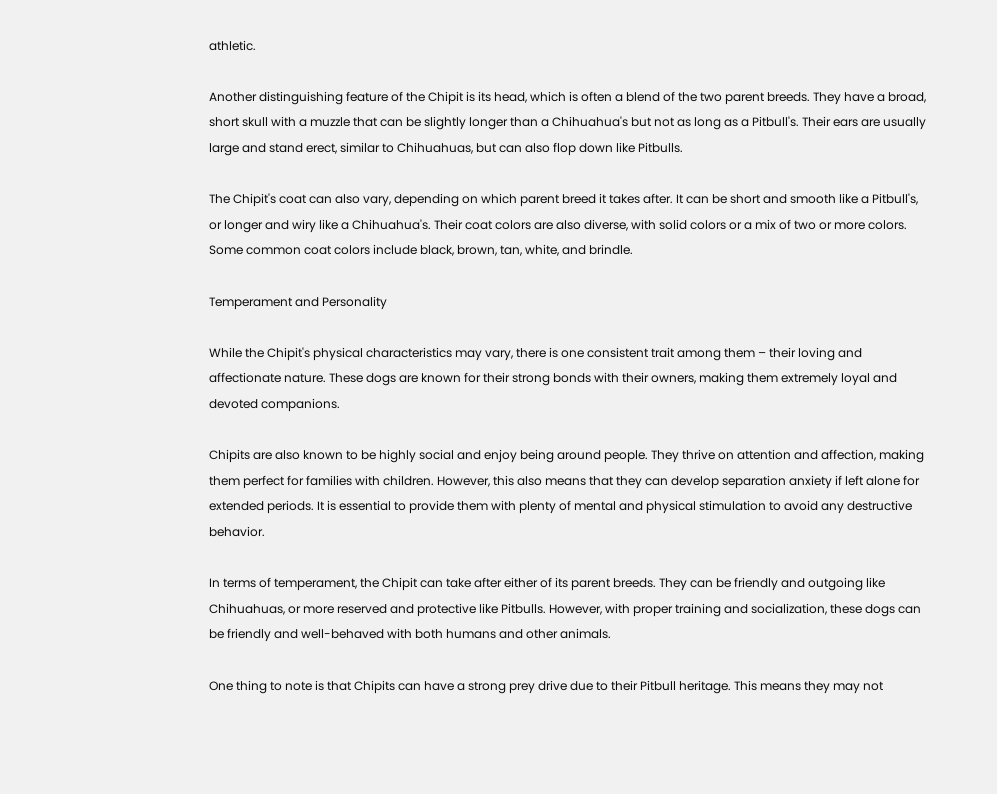athletic.

Another distinguishing feature of the Chipit is its head, which is often a blend of the two parent breeds. They have a broad, short skull with a muzzle that can be slightly longer than a Chihuahua's but not as long as a Pitbull's. Their ears are usually large and stand erect, similar to Chihuahuas, but can also flop down like Pitbulls.

The Chipit's coat can also vary, depending on which parent breed it takes after. It can be short and smooth like a Pitbull's, or longer and wiry like a Chihuahua's. Their coat colors are also diverse, with solid colors or a mix of two or more colors. Some common coat colors include black, brown, tan, white, and brindle.

Temperament and Personality

While the Chipit's physical characteristics may vary, there is one consistent trait among them – their loving and affectionate nature. These dogs are known for their strong bonds with their owners, making them extremely loyal and devoted companions.

Chipits are also known to be highly social and enjoy being around people. They thrive on attention and affection, making them perfect for families with children. However, this also means that they can develop separation anxiety if left alone for extended periods. It is essential to provide them with plenty of mental and physical stimulation to avoid any destructive behavior.

In terms of temperament, the Chipit can take after either of its parent breeds. They can be friendly and outgoing like Chihuahuas, or more reserved and protective like Pitbulls. However, with proper training and socialization, these dogs can be friendly and well-behaved with both humans and other animals.

One thing to note is that Chipits can have a strong prey drive due to their Pitbull heritage. This means they may not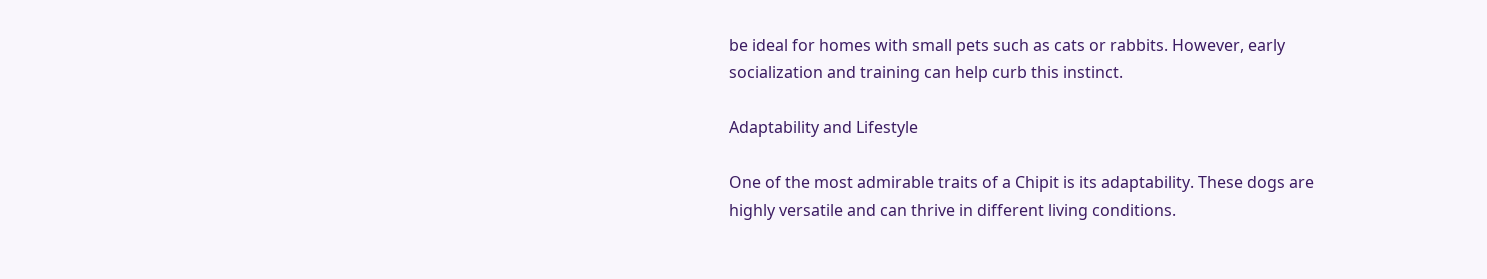be ideal for homes with small pets such as cats or rabbits. However, early socialization and training can help curb this instinct.

Adaptability and Lifestyle

One of the most admirable traits of a Chipit is its adaptability. These dogs are highly versatile and can thrive in different living conditions.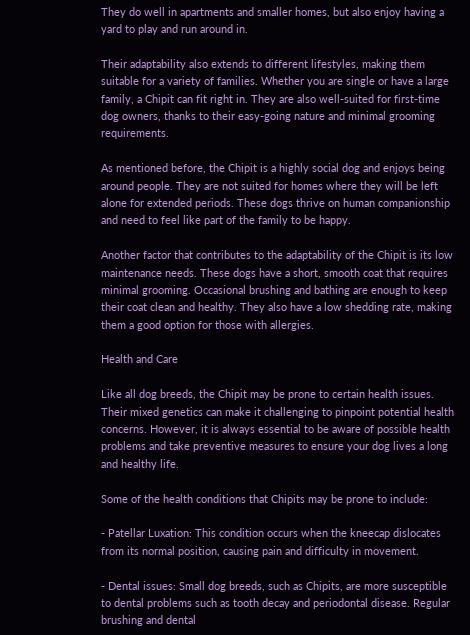They do well in apartments and smaller homes, but also enjoy having a yard to play and run around in.

Their adaptability also extends to different lifestyles, making them suitable for a variety of families. Whether you are single or have a large family, a Chipit can fit right in. They are also well-suited for first-time dog owners, thanks to their easy-going nature and minimal grooming requirements.

As mentioned before, the Chipit is a highly social dog and enjoys being around people. They are not suited for homes where they will be left alone for extended periods. These dogs thrive on human companionship and need to feel like part of the family to be happy.

Another factor that contributes to the adaptability of the Chipit is its low maintenance needs. These dogs have a short, smooth coat that requires minimal grooming. Occasional brushing and bathing are enough to keep their coat clean and healthy. They also have a low shedding rate, making them a good option for those with allergies.

Health and Care

Like all dog breeds, the Chipit may be prone to certain health issues. Their mixed genetics can make it challenging to pinpoint potential health concerns. However, it is always essential to be aware of possible health problems and take preventive measures to ensure your dog lives a long and healthy life.

Some of the health conditions that Chipits may be prone to include:

- Patellar Luxation: This condition occurs when the kneecap dislocates from its normal position, causing pain and difficulty in movement.

- Dental issues: Small dog breeds, such as Chipits, are more susceptible to dental problems such as tooth decay and periodontal disease. Regular brushing and dental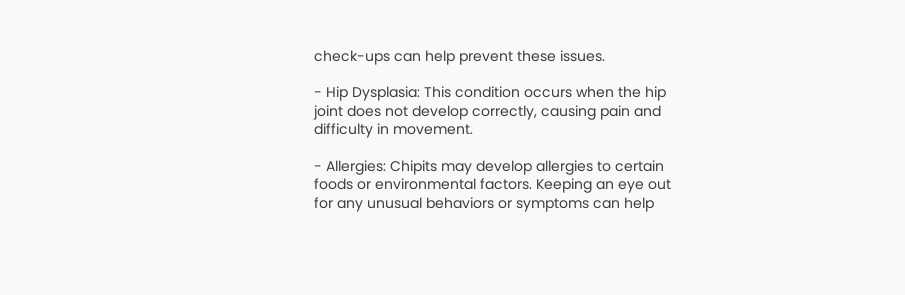check-ups can help prevent these issues.

- Hip Dysplasia: This condition occurs when the hip joint does not develop correctly, causing pain and difficulty in movement.

- Allergies: Chipits may develop allergies to certain foods or environmental factors. Keeping an eye out for any unusual behaviors or symptoms can help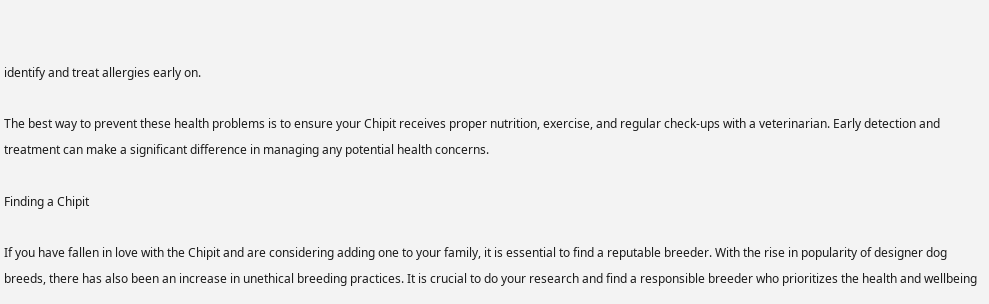identify and treat allergies early on.

The best way to prevent these health problems is to ensure your Chipit receives proper nutrition, exercise, and regular check-ups with a veterinarian. Early detection and treatment can make a significant difference in managing any potential health concerns.

Finding a Chipit

If you have fallen in love with the Chipit and are considering adding one to your family, it is essential to find a reputable breeder. With the rise in popularity of designer dog breeds, there has also been an increase in unethical breeding practices. It is crucial to do your research and find a responsible breeder who prioritizes the health and wellbeing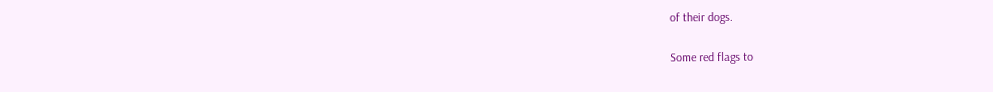of their dogs.

Some red flags to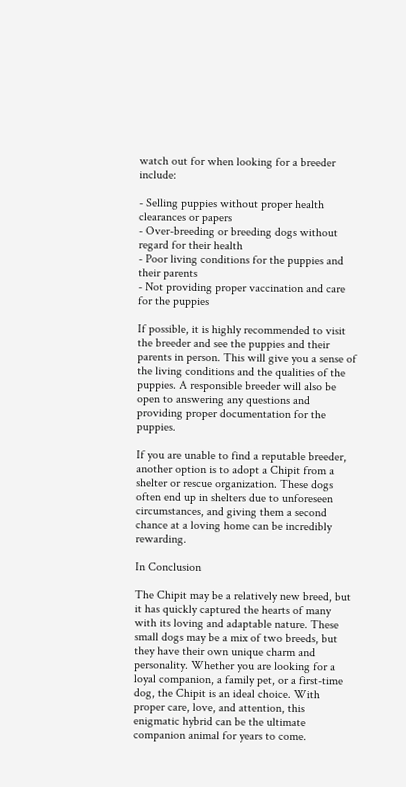watch out for when looking for a breeder include:

- Selling puppies without proper health clearances or papers
- Over-breeding or breeding dogs without regard for their health
- Poor living conditions for the puppies and their parents
- Not providing proper vaccination and care for the puppies

If possible, it is highly recommended to visit the breeder and see the puppies and their parents in person. This will give you a sense of the living conditions and the qualities of the puppies. A responsible breeder will also be open to answering any questions and providing proper documentation for the puppies.

If you are unable to find a reputable breeder, another option is to adopt a Chipit from a shelter or rescue organization. These dogs often end up in shelters due to unforeseen circumstances, and giving them a second chance at a loving home can be incredibly rewarding.

In Conclusion

The Chipit may be a relatively new breed, but it has quickly captured the hearts of many with its loving and adaptable nature. These small dogs may be a mix of two breeds, but they have their own unique charm and personality. Whether you are looking for a loyal companion, a family pet, or a first-time dog, the Chipit is an ideal choice. With proper care, love, and attention, this enigmatic hybrid can be the ultimate companion animal for years to come.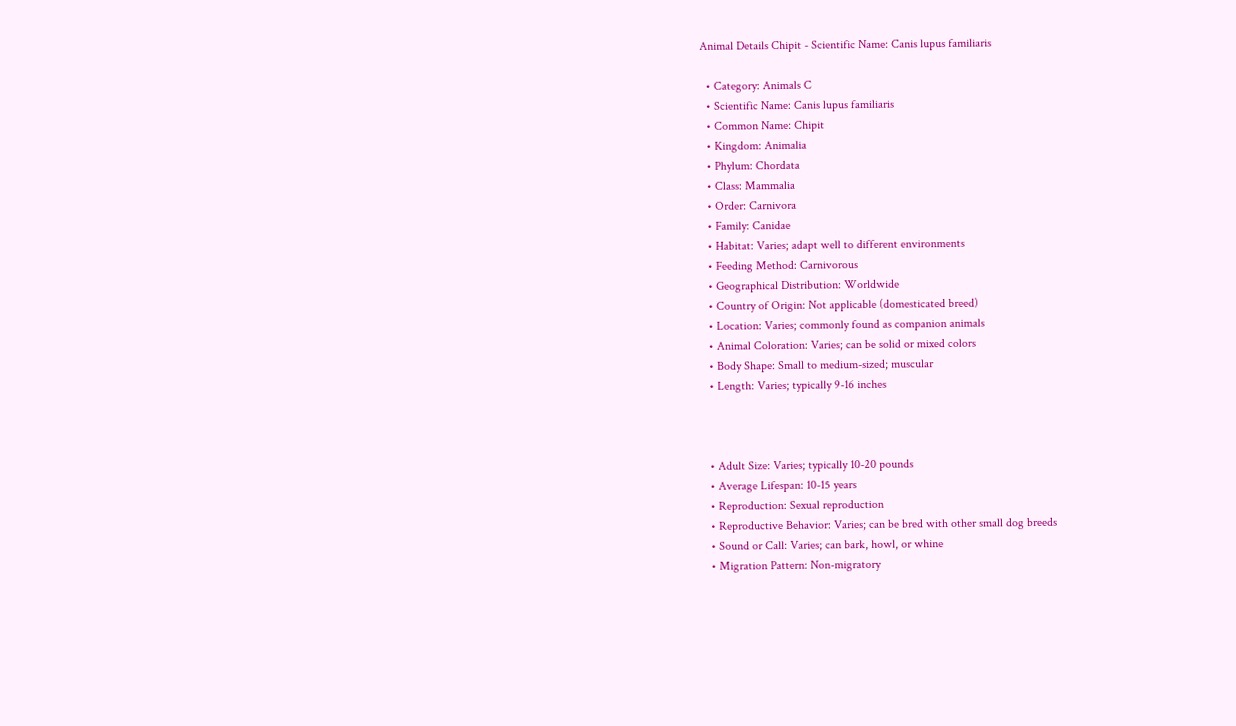Animal Details Chipit - Scientific Name: Canis lupus familiaris

  • Category: Animals C
  • Scientific Name: Canis lupus familiaris
  • Common Name: Chipit
  • Kingdom: Animalia
  • Phylum: Chordata
  • Class: Mammalia
  • Order: Carnivora
  • Family: Canidae
  • Habitat: Varies; adapt well to different environments
  • Feeding Method: Carnivorous
  • Geographical Distribution: Worldwide
  • Country of Origin: Not applicable (domesticated breed)
  • Location: Varies; commonly found as companion animals
  • Animal Coloration: Varies; can be solid or mixed colors
  • Body Shape: Small to medium-sized; muscular
  • Length: Varies; typically 9-16 inches



  • Adult Size: Varies; typically 10-20 pounds
  • Average Lifespan: 10-15 years
  • Reproduction: Sexual reproduction
  • Reproductive Behavior: Varies; can be bred with other small dog breeds
  • Sound or Call: Varies; can bark, howl, or whine
  • Migration Pattern: Non-migratory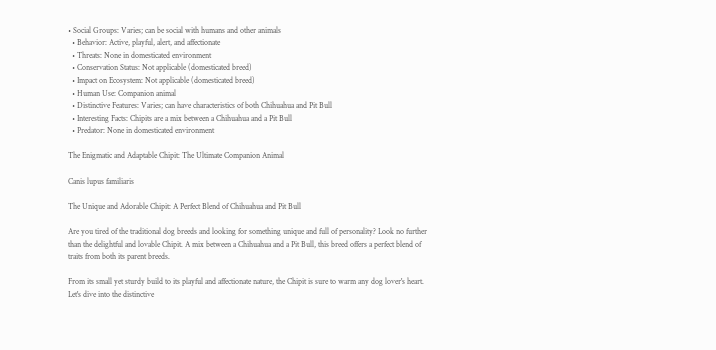• Social Groups: Varies; can be social with humans and other animals
  • Behavior: Active, playful, alert, and affectionate
  • Threats: None in domesticated environment
  • Conservation Status: Not applicable (domesticated breed)
  • Impact on Ecosystem: Not applicable (domesticated breed)
  • Human Use: Companion animal
  • Distinctive Features: Varies; can have characteristics of both Chihuahua and Pit Bull
  • Interesting Facts: Chipits are a mix between a Chihuahua and a Pit Bull
  • Predator: None in domesticated environment

The Enigmatic and Adaptable Chipit: The Ultimate Companion Animal

Canis lupus familiaris

The Unique and Adorable Chipit: A Perfect Blend of Chihuahua and Pit Bull

Are you tired of the traditional dog breeds and looking for something unique and full of personality? Look no further than the delightful and lovable Chipit. A mix between a Chihuahua and a Pit Bull, this breed offers a perfect blend of traits from both its parent breeds.

From its small yet sturdy build to its playful and affectionate nature, the Chipit is sure to warm any dog lover's heart. Let's dive into the distinctive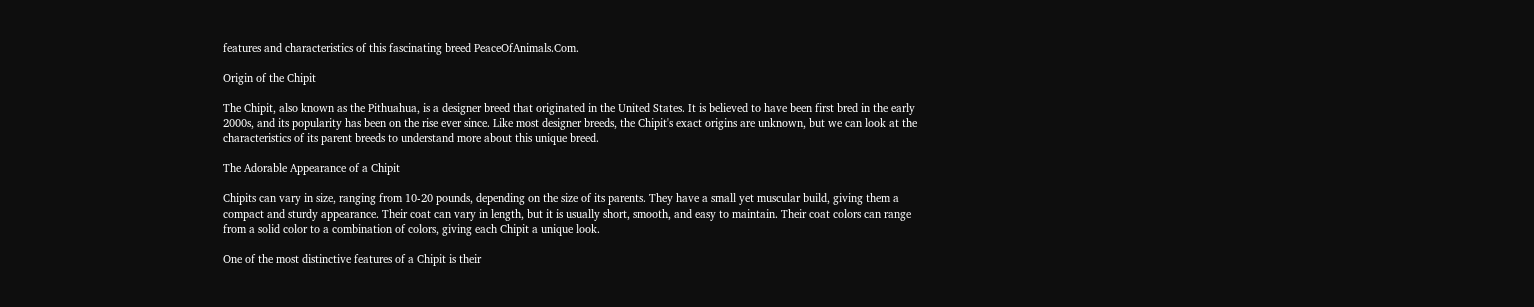features and characteristics of this fascinating breed PeaceOfAnimals.Com.

Origin of the Chipit

The Chipit, also known as the Pithuahua, is a designer breed that originated in the United States. It is believed to have been first bred in the early 2000s, and its popularity has been on the rise ever since. Like most designer breeds, the Chipit's exact origins are unknown, but we can look at the characteristics of its parent breeds to understand more about this unique breed.

The Adorable Appearance of a Chipit

Chipits can vary in size, ranging from 10-20 pounds, depending on the size of its parents. They have a small yet muscular build, giving them a compact and sturdy appearance. Their coat can vary in length, but it is usually short, smooth, and easy to maintain. Their coat colors can range from a solid color to a combination of colors, giving each Chipit a unique look.

One of the most distinctive features of a Chipit is their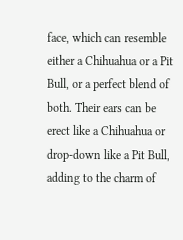face, which can resemble either a Chihuahua or a Pit Bull, or a perfect blend of both. Their ears can be erect like a Chihuahua or drop-down like a Pit Bull, adding to the charm of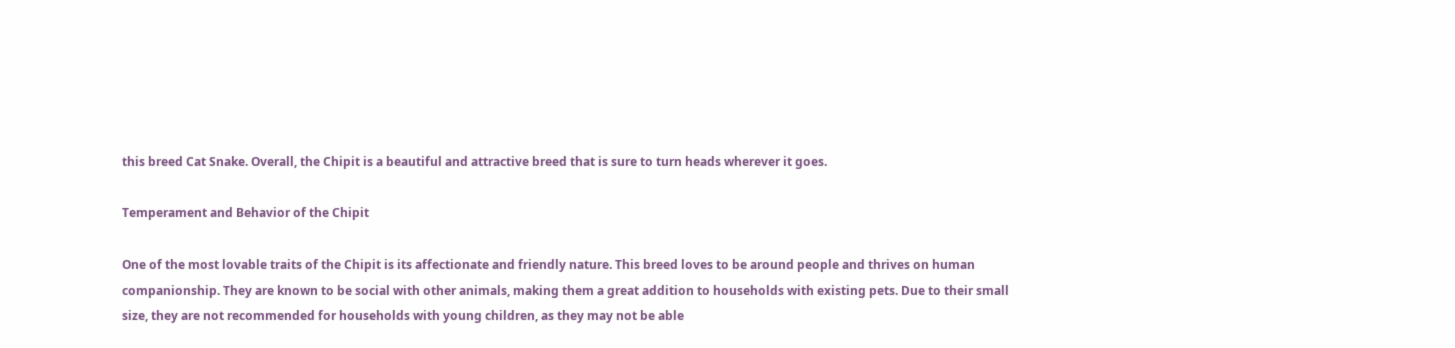this breed Cat Snake. Overall, the Chipit is a beautiful and attractive breed that is sure to turn heads wherever it goes.

Temperament and Behavior of the Chipit

One of the most lovable traits of the Chipit is its affectionate and friendly nature. This breed loves to be around people and thrives on human companionship. They are known to be social with other animals, making them a great addition to households with existing pets. Due to their small size, they are not recommended for households with young children, as they may not be able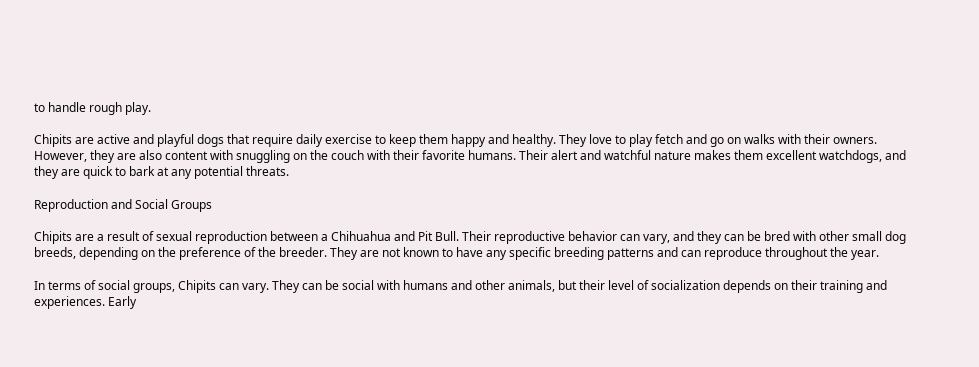to handle rough play.

Chipits are active and playful dogs that require daily exercise to keep them happy and healthy. They love to play fetch and go on walks with their owners. However, they are also content with snuggling on the couch with their favorite humans. Their alert and watchful nature makes them excellent watchdogs, and they are quick to bark at any potential threats.

Reproduction and Social Groups

Chipits are a result of sexual reproduction between a Chihuahua and Pit Bull. Their reproductive behavior can vary, and they can be bred with other small dog breeds, depending on the preference of the breeder. They are not known to have any specific breeding patterns and can reproduce throughout the year.

In terms of social groups, Chipits can vary. They can be social with humans and other animals, but their level of socialization depends on their training and experiences. Early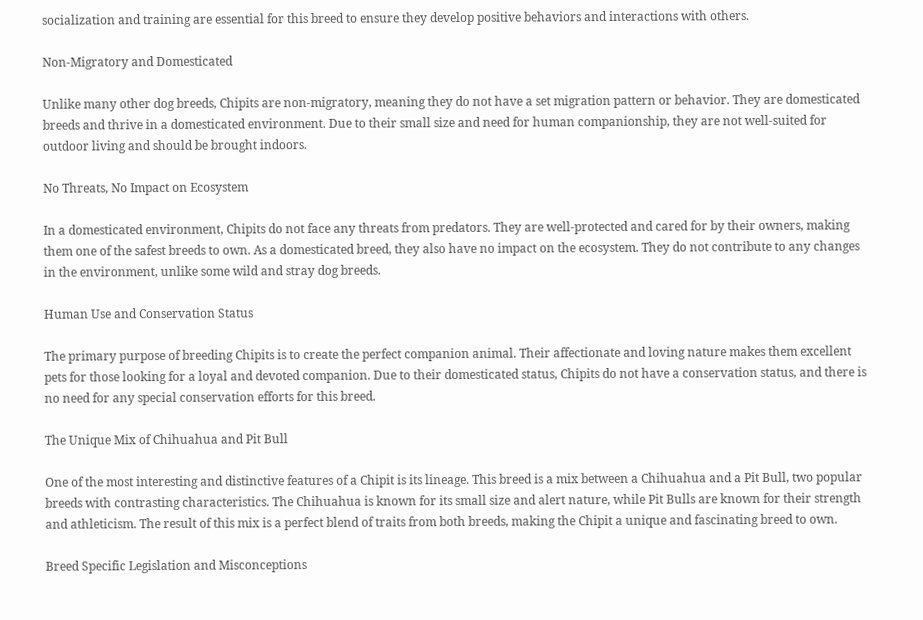socialization and training are essential for this breed to ensure they develop positive behaviors and interactions with others.

Non-Migratory and Domesticated

Unlike many other dog breeds, Chipits are non-migratory, meaning they do not have a set migration pattern or behavior. They are domesticated breeds and thrive in a domesticated environment. Due to their small size and need for human companionship, they are not well-suited for outdoor living and should be brought indoors.

No Threats, No Impact on Ecosystem

In a domesticated environment, Chipits do not face any threats from predators. They are well-protected and cared for by their owners, making them one of the safest breeds to own. As a domesticated breed, they also have no impact on the ecosystem. They do not contribute to any changes in the environment, unlike some wild and stray dog breeds.

Human Use and Conservation Status

The primary purpose of breeding Chipits is to create the perfect companion animal. Their affectionate and loving nature makes them excellent pets for those looking for a loyal and devoted companion. Due to their domesticated status, Chipits do not have a conservation status, and there is no need for any special conservation efforts for this breed.

The Unique Mix of Chihuahua and Pit Bull

One of the most interesting and distinctive features of a Chipit is its lineage. This breed is a mix between a Chihuahua and a Pit Bull, two popular breeds with contrasting characteristics. The Chihuahua is known for its small size and alert nature, while Pit Bulls are known for their strength and athleticism. The result of this mix is a perfect blend of traits from both breeds, making the Chipit a unique and fascinating breed to own.

Breed Specific Legislation and Misconceptions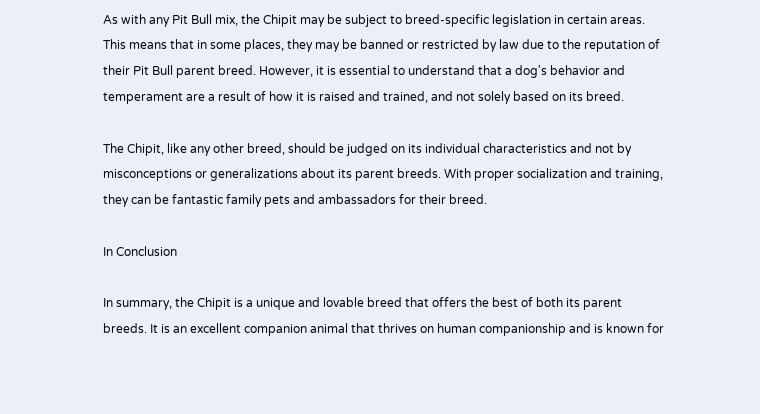As with any Pit Bull mix, the Chipit may be subject to breed-specific legislation in certain areas. This means that in some places, they may be banned or restricted by law due to the reputation of their Pit Bull parent breed. However, it is essential to understand that a dog's behavior and temperament are a result of how it is raised and trained, and not solely based on its breed.

The Chipit, like any other breed, should be judged on its individual characteristics and not by misconceptions or generalizations about its parent breeds. With proper socialization and training, they can be fantastic family pets and ambassadors for their breed.

In Conclusion

In summary, the Chipit is a unique and lovable breed that offers the best of both its parent breeds. It is an excellent companion animal that thrives on human companionship and is known for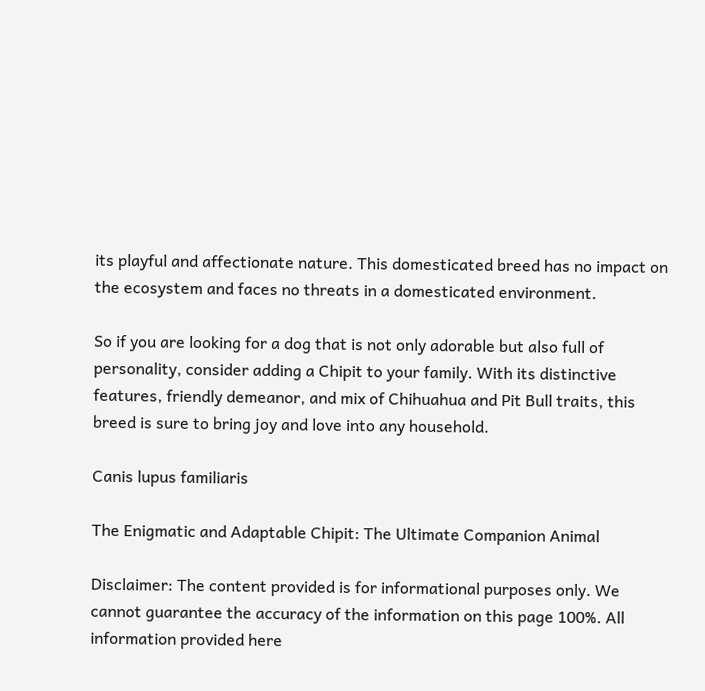its playful and affectionate nature. This domesticated breed has no impact on the ecosystem and faces no threats in a domesticated environment.

So if you are looking for a dog that is not only adorable but also full of personality, consider adding a Chipit to your family. With its distinctive features, friendly demeanor, and mix of Chihuahua and Pit Bull traits, this breed is sure to bring joy and love into any household.

Canis lupus familiaris

The Enigmatic and Adaptable Chipit: The Ultimate Companion Animal

Disclaimer: The content provided is for informational purposes only. We cannot guarantee the accuracy of the information on this page 100%. All information provided here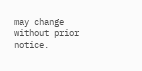may change without prior notice.